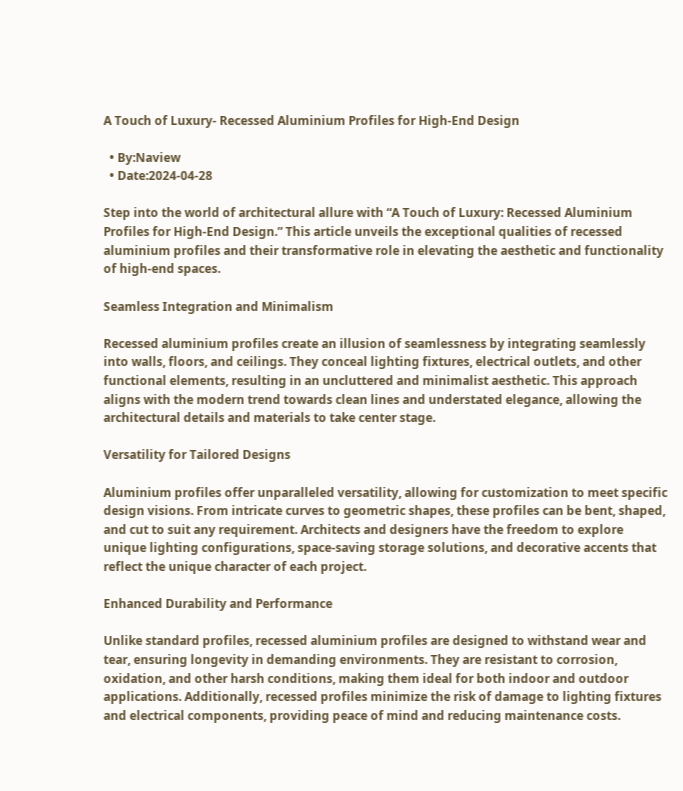A Touch of Luxury- Recessed Aluminium Profiles for High-End Design

  • By:Naview
  • Date:2024-04-28

Step into the world of architectural allure with “A Touch of Luxury: Recessed Aluminium Profiles for High-End Design.” This article unveils the exceptional qualities of recessed aluminium profiles and their transformative role in elevating the aesthetic and functionality of high-end spaces.

Seamless Integration and Minimalism

Recessed aluminium profiles create an illusion of seamlessness by integrating seamlessly into walls, floors, and ceilings. They conceal lighting fixtures, electrical outlets, and other functional elements, resulting in an uncluttered and minimalist aesthetic. This approach aligns with the modern trend towards clean lines and understated elegance, allowing the architectural details and materials to take center stage.

Versatility for Tailored Designs

Aluminium profiles offer unparalleled versatility, allowing for customization to meet specific design visions. From intricate curves to geometric shapes, these profiles can be bent, shaped, and cut to suit any requirement. Architects and designers have the freedom to explore unique lighting configurations, space-saving storage solutions, and decorative accents that reflect the unique character of each project.

Enhanced Durability and Performance

Unlike standard profiles, recessed aluminium profiles are designed to withstand wear and tear, ensuring longevity in demanding environments. They are resistant to corrosion, oxidation, and other harsh conditions, making them ideal for both indoor and outdoor applications. Additionally, recessed profiles minimize the risk of damage to lighting fixtures and electrical components, providing peace of mind and reducing maintenance costs.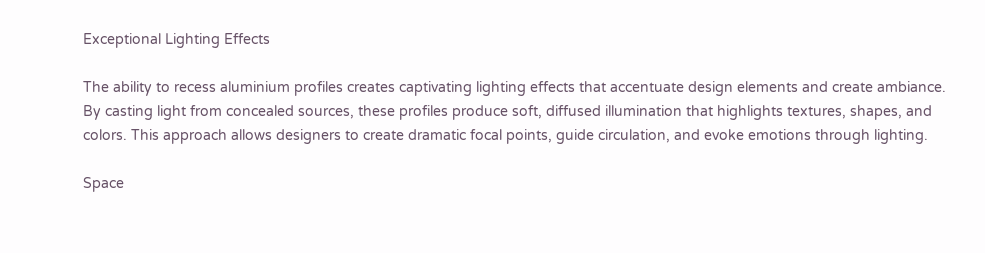Exceptional Lighting Effects

The ability to recess aluminium profiles creates captivating lighting effects that accentuate design elements and create ambiance. By casting light from concealed sources, these profiles produce soft, diffused illumination that highlights textures, shapes, and colors. This approach allows designers to create dramatic focal points, guide circulation, and evoke emotions through lighting.

Space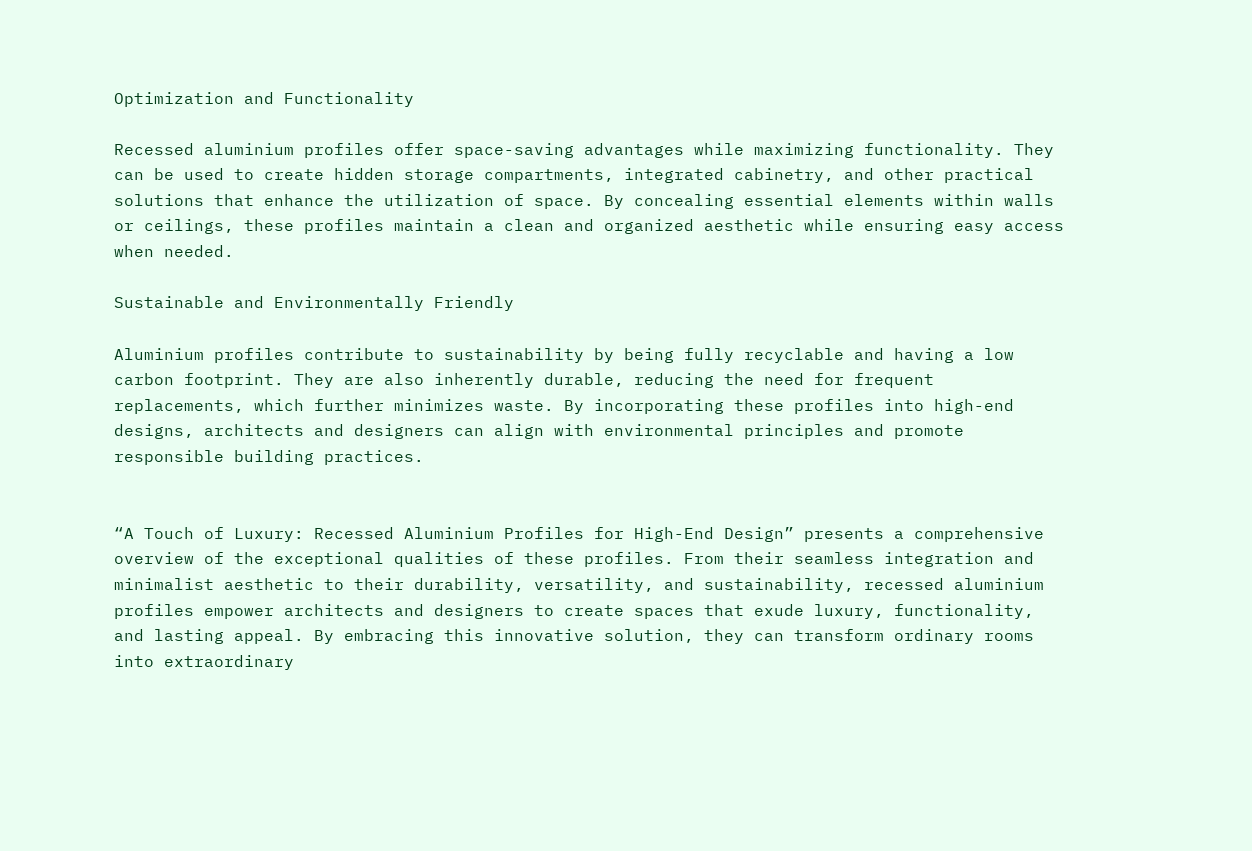Optimization and Functionality

Recessed aluminium profiles offer space-saving advantages while maximizing functionality. They can be used to create hidden storage compartments, integrated cabinetry, and other practical solutions that enhance the utilization of space. By concealing essential elements within walls or ceilings, these profiles maintain a clean and organized aesthetic while ensuring easy access when needed.

Sustainable and Environmentally Friendly

Aluminium profiles contribute to sustainability by being fully recyclable and having a low carbon footprint. They are also inherently durable, reducing the need for frequent replacements, which further minimizes waste. By incorporating these profiles into high-end designs, architects and designers can align with environmental principles and promote responsible building practices.


“A Touch of Luxury: Recessed Aluminium Profiles for High-End Design” presents a comprehensive overview of the exceptional qualities of these profiles. From their seamless integration and minimalist aesthetic to their durability, versatility, and sustainability, recessed aluminium profiles empower architects and designers to create spaces that exude luxury, functionality, and lasting appeal. By embracing this innovative solution, they can transform ordinary rooms into extraordinary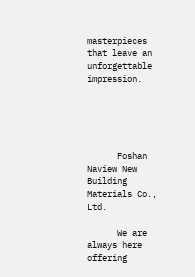masterpieces that leave an unforgettable impression.





      Foshan Naview New Building Materials Co., Ltd.

      We are always here offering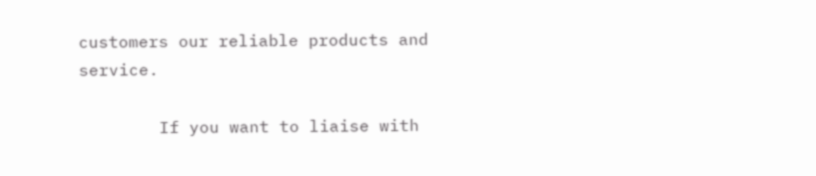customers our reliable products and service.

        If you want to liaise with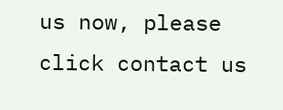us now, please click contact us